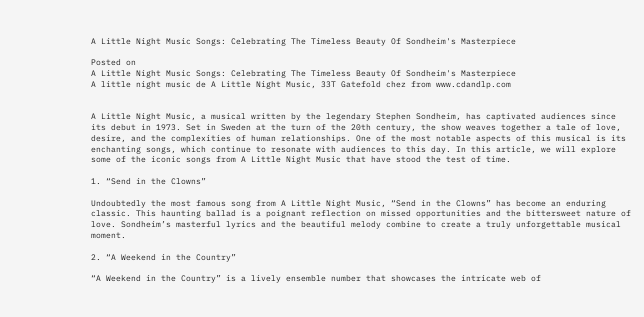A Little Night Music Songs: Celebrating The Timeless Beauty Of Sondheim's Masterpiece

Posted on
A Little Night Music Songs: Celebrating The Timeless Beauty Of Sondheim's Masterpiece
A little night music de A Little Night Music, 33T Gatefold chez from www.cdandlp.com


A Little Night Music, a musical written by the legendary Stephen Sondheim, has captivated audiences since its debut in 1973. Set in Sweden at the turn of the 20th century, the show weaves together a tale of love, desire, and the complexities of human relationships. One of the most notable aspects of this musical is its enchanting songs, which continue to resonate with audiences to this day. In this article, we will explore some of the iconic songs from A Little Night Music that have stood the test of time.

1. “Send in the Clowns”

Undoubtedly the most famous song from A Little Night Music, “Send in the Clowns” has become an enduring classic. This haunting ballad is a poignant reflection on missed opportunities and the bittersweet nature of love. Sondheim’s masterful lyrics and the beautiful melody combine to create a truly unforgettable musical moment.

2. “A Weekend in the Country”

“A Weekend in the Country” is a lively ensemble number that showcases the intricate web of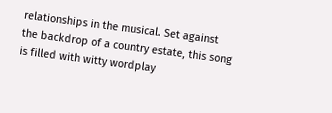relationships in the musical. Set against the backdrop of a country estate, this song is filled with witty wordplay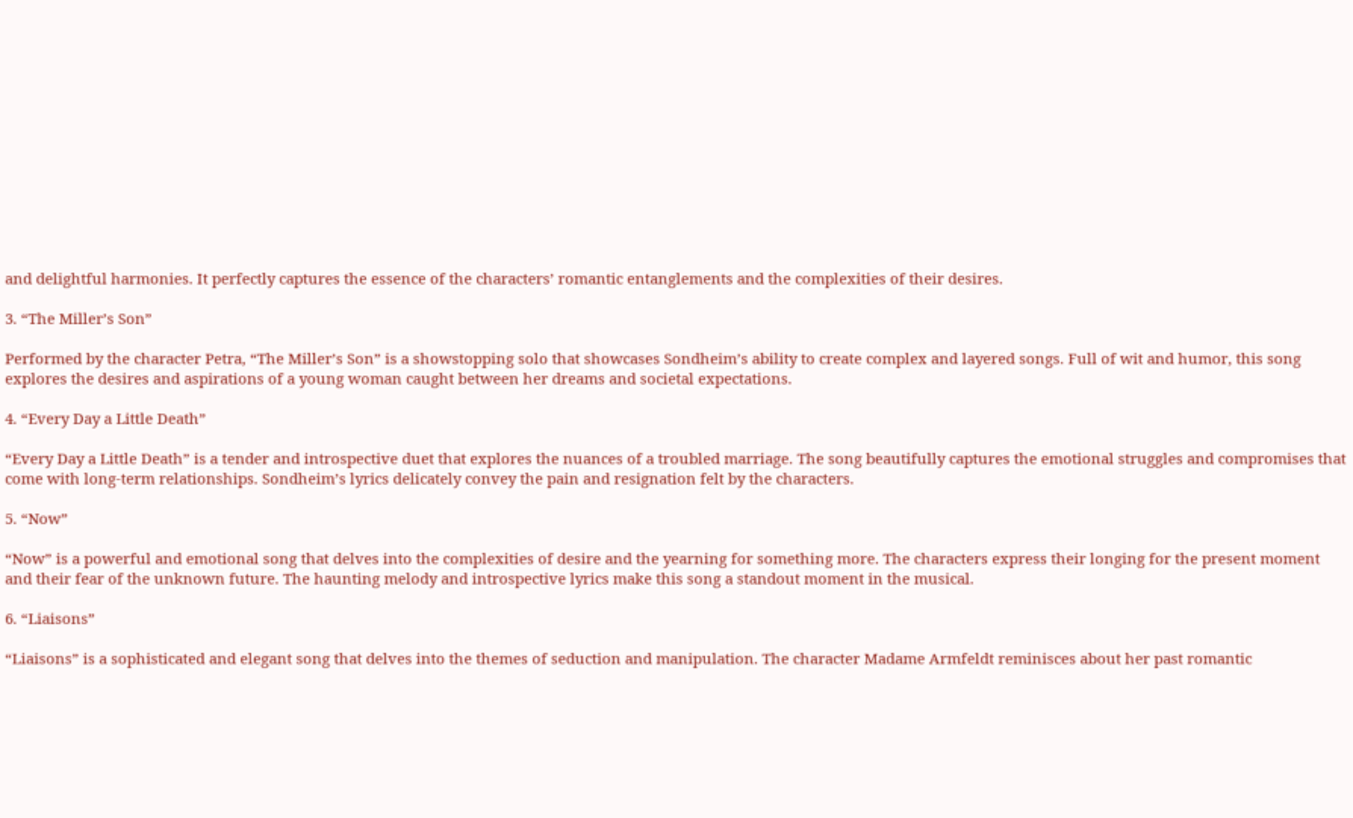and delightful harmonies. It perfectly captures the essence of the characters’ romantic entanglements and the complexities of their desires.

3. “The Miller’s Son”

Performed by the character Petra, “The Miller’s Son” is a showstopping solo that showcases Sondheim’s ability to create complex and layered songs. Full of wit and humor, this song explores the desires and aspirations of a young woman caught between her dreams and societal expectations.

4. “Every Day a Little Death”

“Every Day a Little Death” is a tender and introspective duet that explores the nuances of a troubled marriage. The song beautifully captures the emotional struggles and compromises that come with long-term relationships. Sondheim’s lyrics delicately convey the pain and resignation felt by the characters.

5. “Now”

“Now” is a powerful and emotional song that delves into the complexities of desire and the yearning for something more. The characters express their longing for the present moment and their fear of the unknown future. The haunting melody and introspective lyrics make this song a standout moment in the musical.

6. “Liaisons”

“Liaisons” is a sophisticated and elegant song that delves into the themes of seduction and manipulation. The character Madame Armfeldt reminisces about her past romantic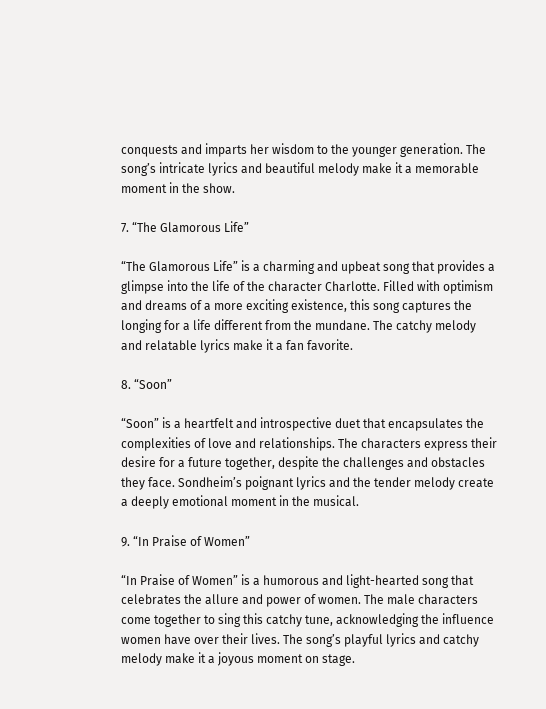conquests and imparts her wisdom to the younger generation. The song’s intricate lyrics and beautiful melody make it a memorable moment in the show.

7. “The Glamorous Life”

“The Glamorous Life” is a charming and upbeat song that provides a glimpse into the life of the character Charlotte. Filled with optimism and dreams of a more exciting existence, this song captures the longing for a life different from the mundane. The catchy melody and relatable lyrics make it a fan favorite.

8. “Soon”

“Soon” is a heartfelt and introspective duet that encapsulates the complexities of love and relationships. The characters express their desire for a future together, despite the challenges and obstacles they face. Sondheim’s poignant lyrics and the tender melody create a deeply emotional moment in the musical.

9. “In Praise of Women”

“In Praise of Women” is a humorous and light-hearted song that celebrates the allure and power of women. The male characters come together to sing this catchy tune, acknowledging the influence women have over their lives. The song’s playful lyrics and catchy melody make it a joyous moment on stage.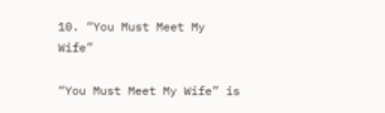10. “You Must Meet My Wife”

“You Must Meet My Wife” is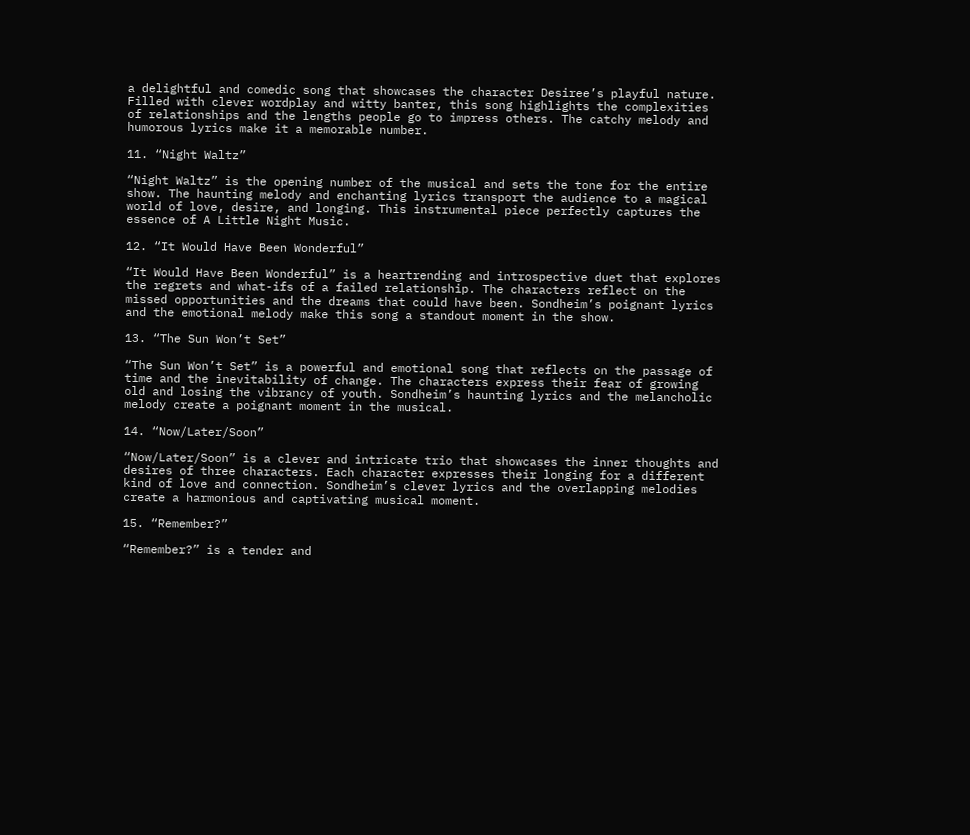a delightful and comedic song that showcases the character Desiree’s playful nature. Filled with clever wordplay and witty banter, this song highlights the complexities of relationships and the lengths people go to impress others. The catchy melody and humorous lyrics make it a memorable number.

11. “Night Waltz”

“Night Waltz” is the opening number of the musical and sets the tone for the entire show. The haunting melody and enchanting lyrics transport the audience to a magical world of love, desire, and longing. This instrumental piece perfectly captures the essence of A Little Night Music.

12. “It Would Have Been Wonderful”

“It Would Have Been Wonderful” is a heartrending and introspective duet that explores the regrets and what-ifs of a failed relationship. The characters reflect on the missed opportunities and the dreams that could have been. Sondheim’s poignant lyrics and the emotional melody make this song a standout moment in the show.

13. “The Sun Won’t Set”

“The Sun Won’t Set” is a powerful and emotional song that reflects on the passage of time and the inevitability of change. The characters express their fear of growing old and losing the vibrancy of youth. Sondheim’s haunting lyrics and the melancholic melody create a poignant moment in the musical.

14. “Now/Later/Soon”

“Now/Later/Soon” is a clever and intricate trio that showcases the inner thoughts and desires of three characters. Each character expresses their longing for a different kind of love and connection. Sondheim’s clever lyrics and the overlapping melodies create a harmonious and captivating musical moment.

15. “Remember?”

“Remember?” is a tender and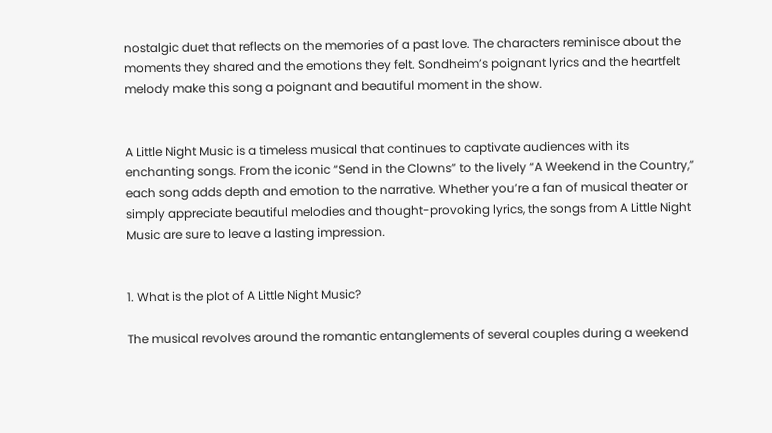nostalgic duet that reflects on the memories of a past love. The characters reminisce about the moments they shared and the emotions they felt. Sondheim’s poignant lyrics and the heartfelt melody make this song a poignant and beautiful moment in the show.


A Little Night Music is a timeless musical that continues to captivate audiences with its enchanting songs. From the iconic “Send in the Clowns” to the lively “A Weekend in the Country,” each song adds depth and emotion to the narrative. Whether you’re a fan of musical theater or simply appreciate beautiful melodies and thought-provoking lyrics, the songs from A Little Night Music are sure to leave a lasting impression.


1. What is the plot of A Little Night Music?

The musical revolves around the romantic entanglements of several couples during a weekend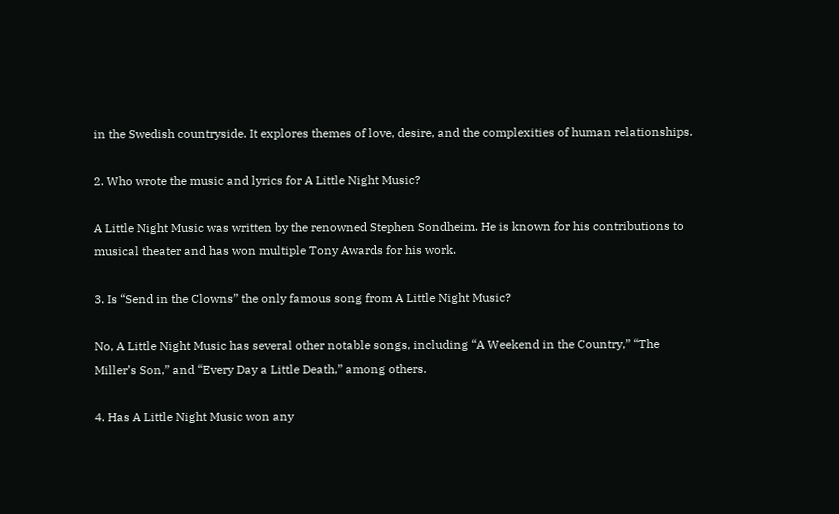in the Swedish countryside. It explores themes of love, desire, and the complexities of human relationships.

2. Who wrote the music and lyrics for A Little Night Music?

A Little Night Music was written by the renowned Stephen Sondheim. He is known for his contributions to musical theater and has won multiple Tony Awards for his work.

3. Is “Send in the Clowns” the only famous song from A Little Night Music?

No, A Little Night Music has several other notable songs, including “A Weekend in the Country,” “The Miller’s Son,” and “Every Day a Little Death,” among others.

4. Has A Little Night Music won any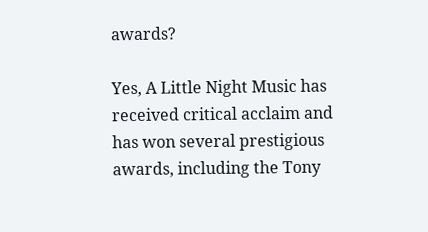awards?

Yes, A Little Night Music has received critical acclaim and has won several prestigious awards, including the Tony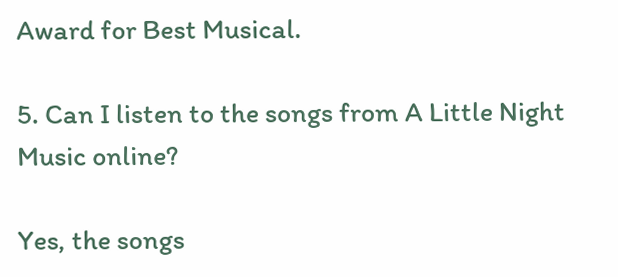Award for Best Musical.

5. Can I listen to the songs from A Little Night Music online?

Yes, the songs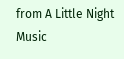from A Little Night Music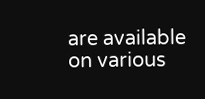are available on various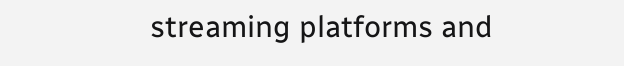streaming platforms and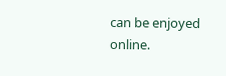can be enjoyed online.